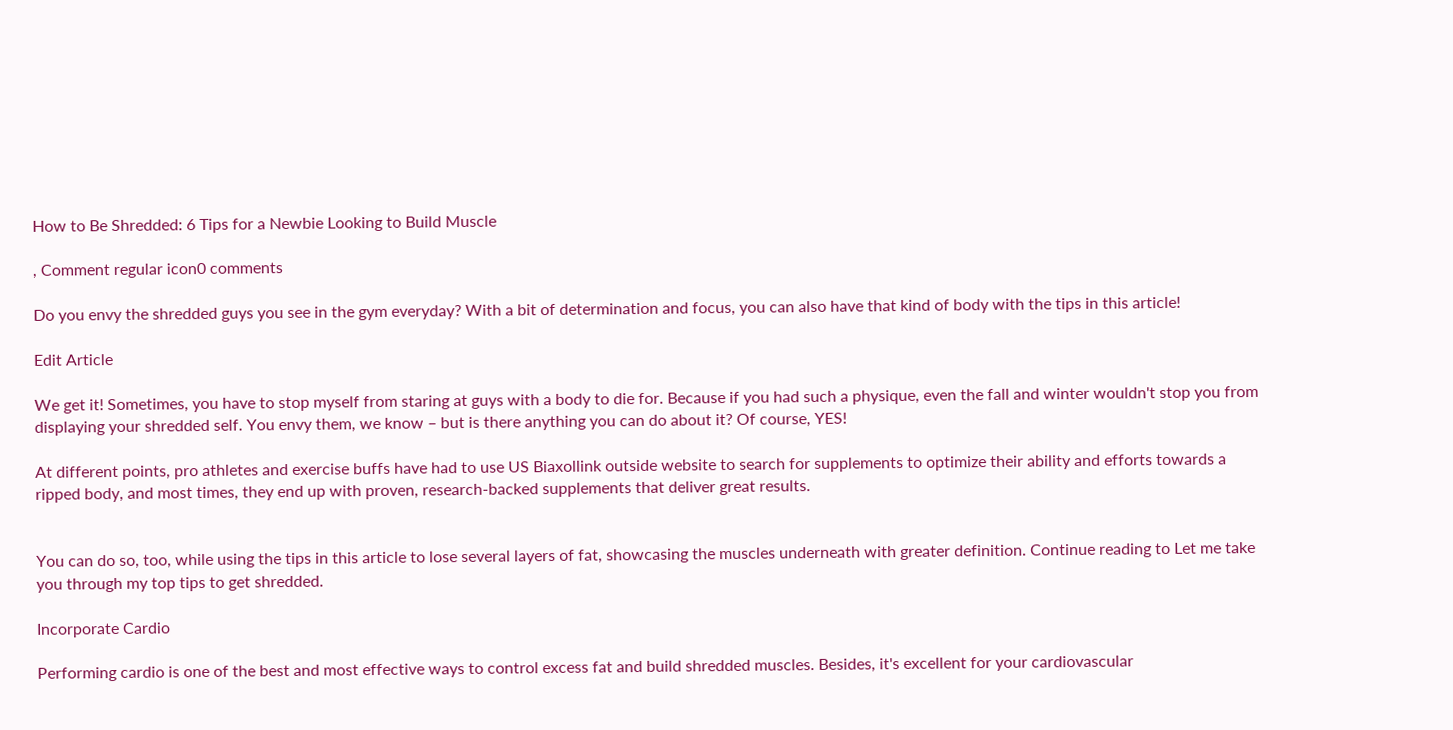How to Be Shredded: 6 Tips for a Newbie Looking to Build Muscle

, Comment regular icon0 comments

Do you envy the shredded guys you see in the gym everyday? With a bit of determination and focus, you can also have that kind of body with the tips in this article!

Edit Article

We get it! Sometimes, you have to stop myself from staring at guys with a body to die for. Because if you had such a physique, even the fall and winter wouldn't stop you from displaying your shredded self. You envy them, we know – but is there anything you can do about it? Of course, YES!

At different points, pro athletes and exercise buffs have had to use US Biaxollink outside website to search for supplements to optimize their ability and efforts towards a ripped body, and most times, they end up with proven, research-backed supplements that deliver great results.


You can do so, too, while using the tips in this article to lose several layers of fat, showcasing the muscles underneath with greater definition. Continue reading to Let me take you through my top tips to get shredded.

Incorporate Cardio

Performing cardio is one of the best and most effective ways to control excess fat and build shredded muscles. Besides, it's excellent for your cardiovascular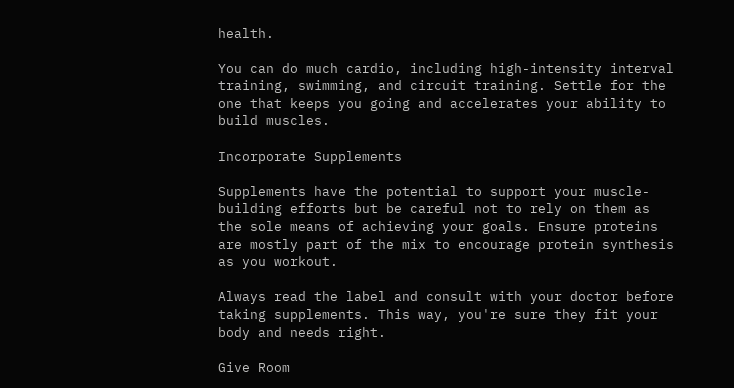health.

You can do much cardio, including high-intensity interval training, swimming, and circuit training. Settle for the one that keeps you going and accelerates your ability to build muscles.

Incorporate Supplements

Supplements have the potential to support your muscle-building efforts but be careful not to rely on them as the sole means of achieving your goals. Ensure proteins are mostly part of the mix to encourage protein synthesis as you workout.

Always read the label and consult with your doctor before taking supplements. This way, you're sure they fit your body and needs right.

Give Room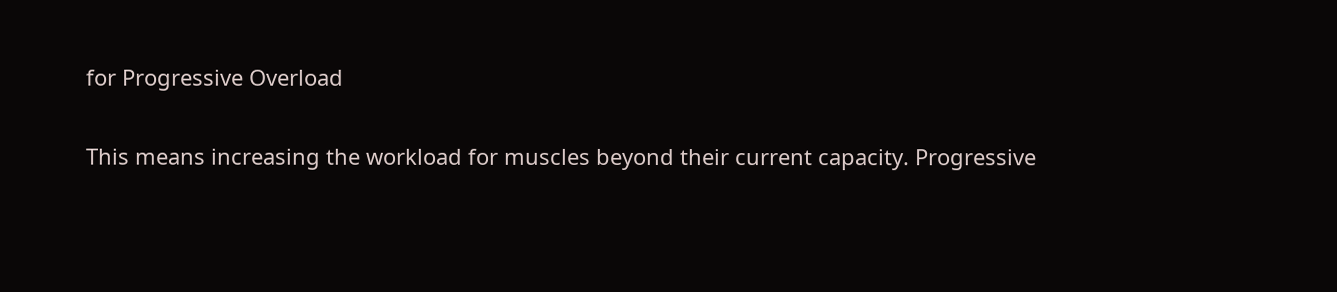for Progressive Overload

This means increasing the workload for muscles beyond their current capacity. Progressive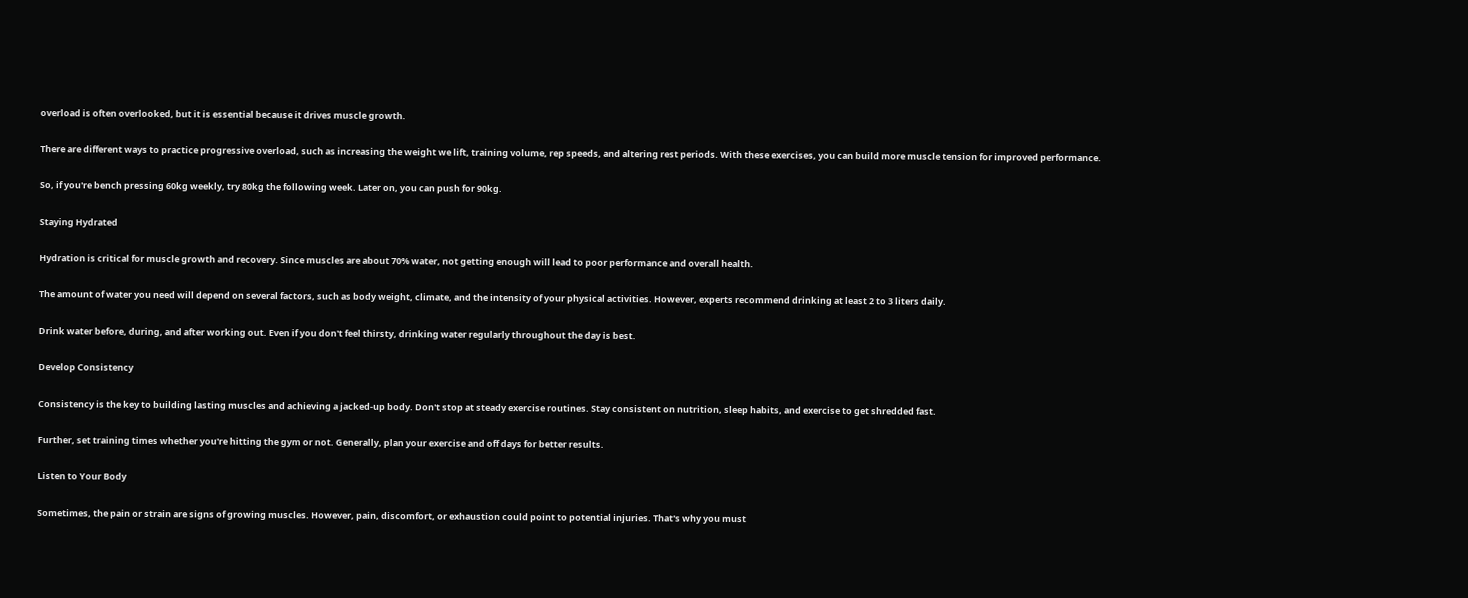overload is often overlooked, but it is essential because it drives muscle growth.

There are different ways to practice progressive overload, such as increasing the weight we lift, training volume, rep speeds, and altering rest periods. With these exercises, you can build more muscle tension for improved performance.

So, if you're bench pressing 60kg weekly, try 80kg the following week. Later on, you can push for 90kg.

Staying Hydrated

Hydration is critical for muscle growth and recovery. Since muscles are about 70% water, not getting enough will lead to poor performance and overall health.

The amount of water you need will depend on several factors, such as body weight, climate, and the intensity of your physical activities. However, experts recommend drinking at least 2 to 3 liters daily.

Drink water before, during, and after working out. Even if you don't feel thirsty, drinking water regularly throughout the day is best.

Develop Consistency

Consistency is the key to building lasting muscles and achieving a jacked-up body. Don't stop at steady exercise routines. Stay consistent on nutrition, sleep habits, and exercise to get shredded fast.

Further, set training times whether you're hitting the gym or not. Generally, plan your exercise and off days for better results.

Listen to Your Body

Sometimes, the pain or strain are signs of growing muscles. However, pain, discomfort, or exhaustion could point to potential injuries. That's why you must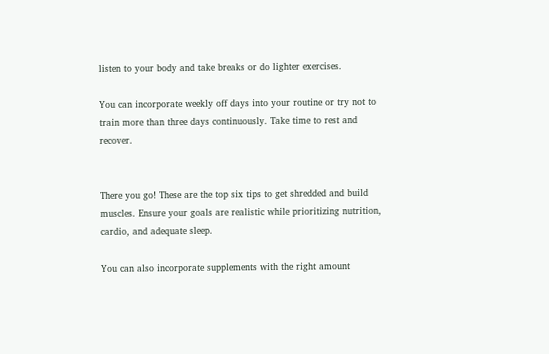listen to your body and take breaks or do lighter exercises.

You can incorporate weekly off days into your routine or try not to train more than three days continuously. Take time to rest and recover.


There you go! These are the top six tips to get shredded and build muscles. Ensure your goals are realistic while prioritizing nutrition, cardio, and adequate sleep.

You can also incorporate supplements with the right amount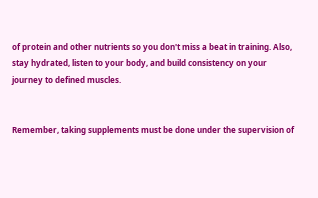of protein and other nutrients so you don't miss a beat in training. Also, stay hydrated, listen to your body, and build consistency on your journey to defined muscles.


Remember, taking supplements must be done under the supervision of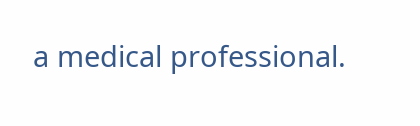a medical professional.